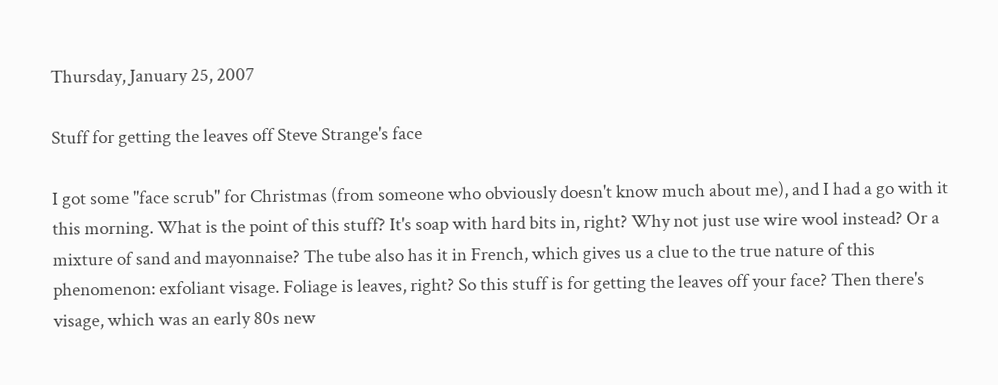Thursday, January 25, 2007

Stuff for getting the leaves off Steve Strange's face

I got some "face scrub" for Christmas (from someone who obviously doesn't know much about me), and I had a go with it this morning. What is the point of this stuff? It's soap with hard bits in, right? Why not just use wire wool instead? Or a mixture of sand and mayonnaise? The tube also has it in French, which gives us a clue to the true nature of this phenomenon: exfoliant visage. Foliage is leaves, right? So this stuff is for getting the leaves off your face? Then there's visage, which was an early 80s new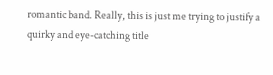romantic band. Really, this is just me trying to justify a quirky and eye-catching title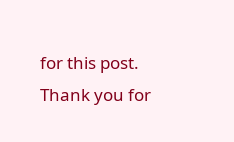for this post. Thank you for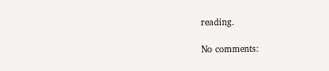reading.

No comments: